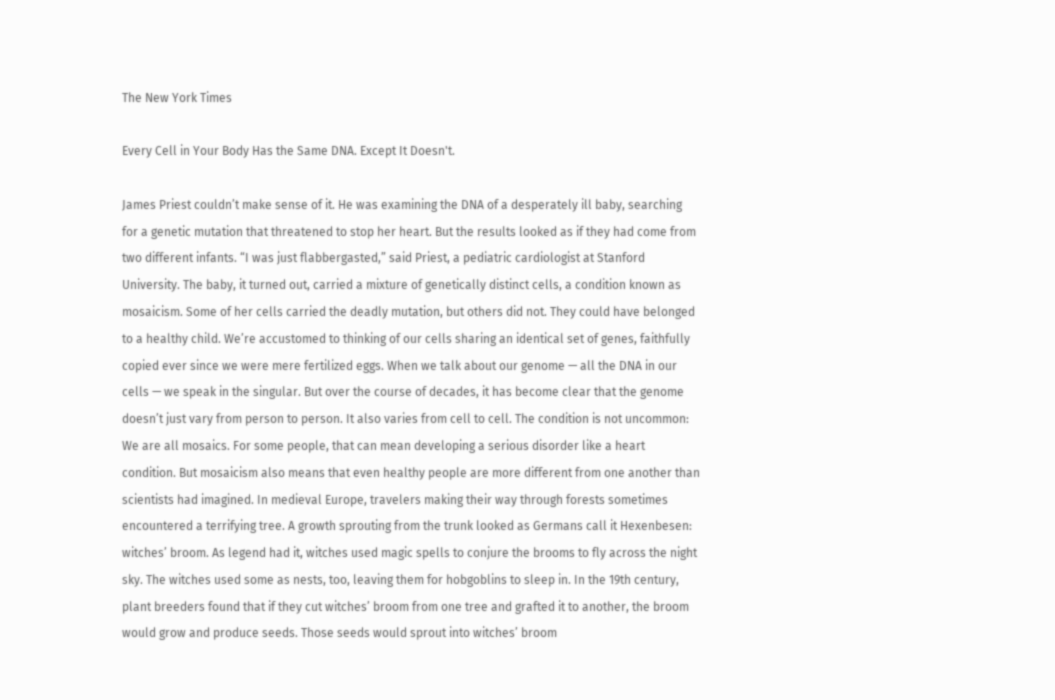The New York Times

Every Cell in Your Body Has the Same DNA. Except It Doesn't.

James Priest couldn’t make sense of it. He was examining the DNA of a desperately ill baby, searching for a genetic mutation that threatened to stop her heart. But the results looked as if they had come from two different infants. “I was just flabbergasted,” said Priest, a pediatric cardiologist at Stanford University. The baby, it turned out, carried a mixture of genetically distinct cells, a condition known as mosaicism. Some of her cells carried the deadly mutation, but others did not. They could have belonged to a healthy child. We’re accustomed to thinking of our cells sharing an identical set of genes, faithfully copied ever since we were mere fertilized eggs. When we talk about our genome — all the DNA in our cells — we speak in the singular. But over the course of decades, it has become clear that the genome doesn’t just vary from person to person. It also varies from cell to cell. The condition is not uncommon: We are all mosaics. For some people, that can mean developing a serious disorder like a heart condition. But mosaicism also means that even healthy people are more different from one another than scientists had imagined. In medieval Europe, travelers making their way through forests sometimes encountered a terrifying tree. A growth sprouting from the trunk looked as Germans call it Hexenbesen: witches’ broom. As legend had it, witches used magic spells to conjure the brooms to fly across the night sky. The witches used some as nests, too, leaving them for hobgoblins to sleep in. In the 19th century, plant breeders found that if they cut witches’ broom from one tree and grafted it to another, the broom would grow and produce seeds. Those seeds would sprout into witches’ broom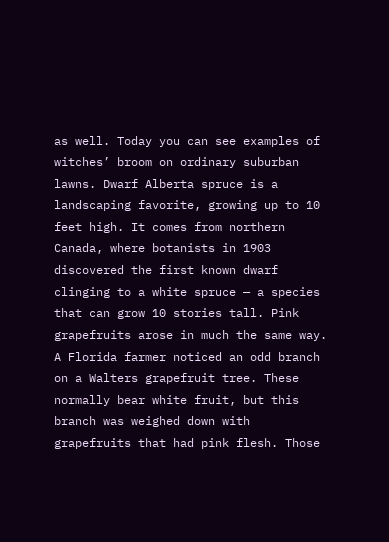as well. Today you can see examples of witches’ broom on ordinary suburban lawns. Dwarf Alberta spruce is a landscaping favorite, growing up to 10 feet high. It comes from northern Canada, where botanists in 1903 discovered the first known dwarf clinging to a white spruce — a species that can grow 10 stories tall. Pink grapefruits arose in much the same way. A Florida farmer noticed an odd branch on a Walters grapefruit tree. These normally bear white fruit, but this branch was weighed down with grapefruits that had pink flesh. Those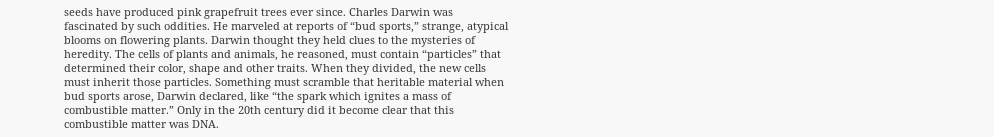seeds have produced pink grapefruit trees ever since. Charles Darwin was fascinated by such oddities. He marveled at reports of “bud sports,” strange, atypical blooms on flowering plants. Darwin thought they held clues to the mysteries of heredity. The cells of plants and animals, he reasoned, must contain “particles” that determined their color, shape and other traits. When they divided, the new cells must inherit those particles. Something must scramble that heritable material when bud sports arose, Darwin declared, like “the spark which ignites a mass of combustible matter.” Only in the 20th century did it become clear that this combustible matter was DNA.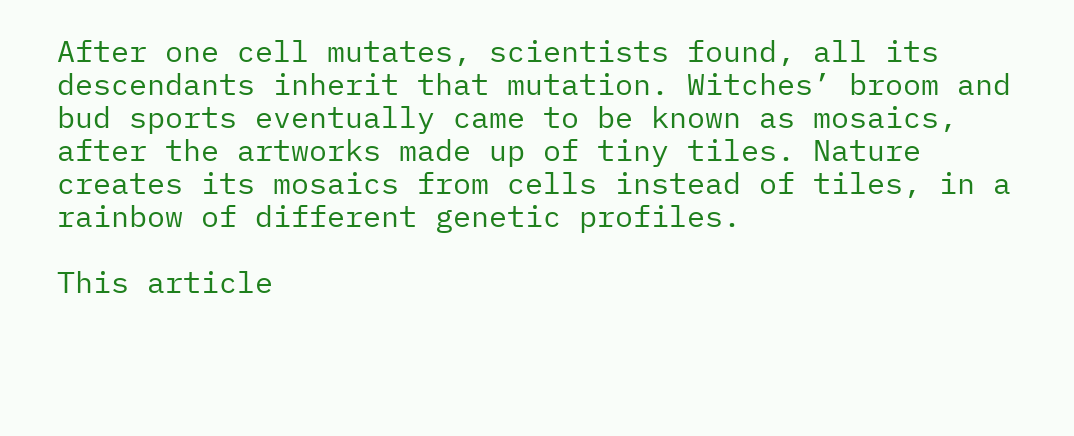After one cell mutates, scientists found, all its descendants inherit that mutation. Witches’ broom and bud sports eventually came to be known as mosaics, after the artworks made up of tiny tiles. Nature creates its mosaics from cells instead of tiles, in a rainbow of different genetic profiles.

This article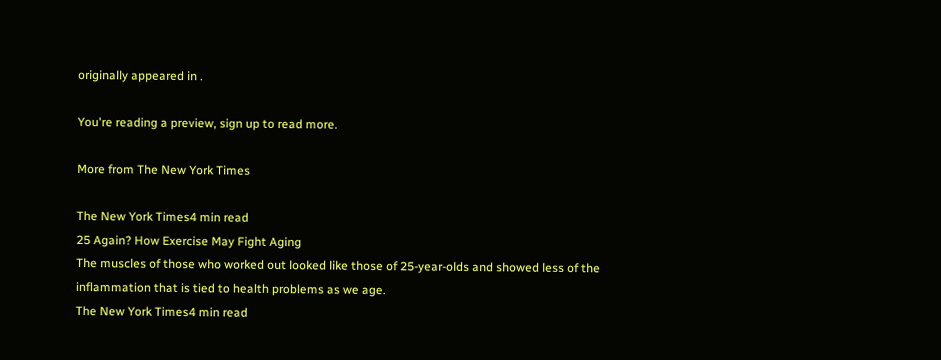originally appeared in .

You're reading a preview, sign up to read more.

More from The New York Times

The New York Times4 min read
25 Again? How Exercise May Fight Aging
The muscles of those who worked out looked like those of 25-year-olds and showed less of the inflammation that is tied to health problems as we age.
The New York Times4 min read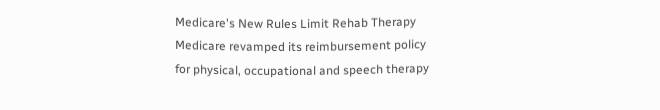Medicare's New Rules Limit Rehab Therapy
Medicare revamped its reimbursement policy for physical, occupational and speech therapy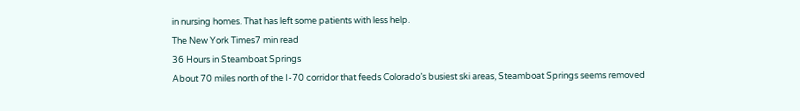in nursing homes. That has left some patients with less help.
The New York Times7 min read
36 Hours in Steamboat Springs
About 70 miles north of the I-70 corridor that feeds Colorado’s busiest ski areas, Steamboat Springs seems removed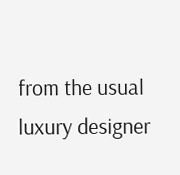from the usual luxury designer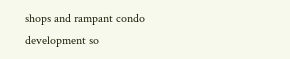shops and rampant condo development so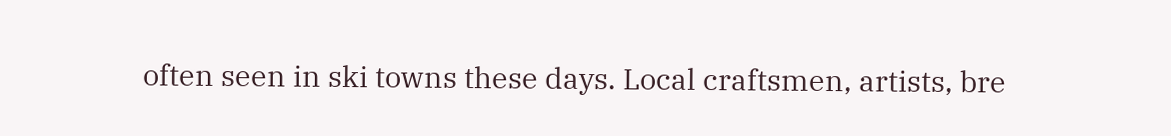often seen in ski towns these days. Local craftsmen, artists, bre